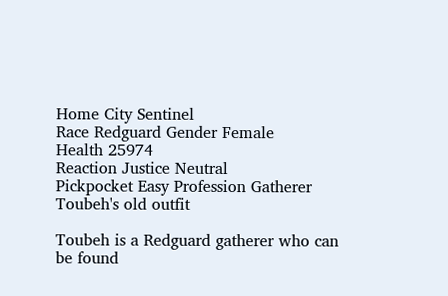Home City Sentinel
Race Redguard Gender Female
Health 25974
Reaction Justice Neutral
Pickpocket Easy Profession Gatherer
Toubeh's old outfit

Toubeh is a Redguard gatherer who can be found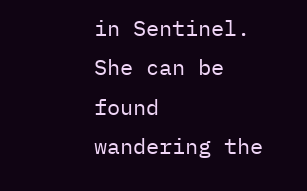in Sentinel. She can be found wandering the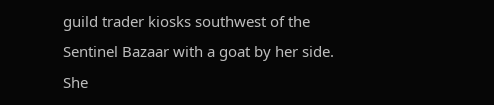guild trader kiosks southwest of the Sentinel Bazaar with a goat by her side. She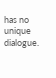has no unique dialogue.